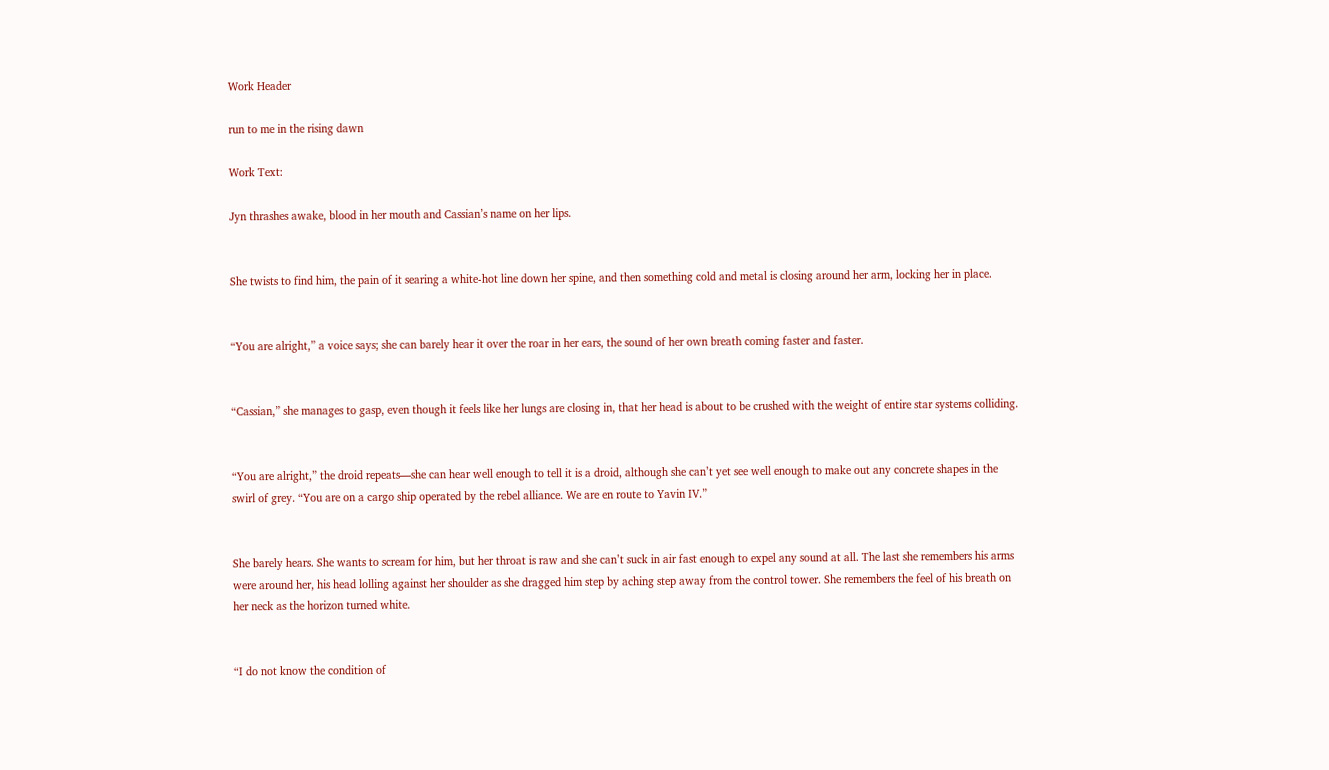Work Header

run to me in the rising dawn

Work Text:

Jyn thrashes awake, blood in her mouth and Cassian’s name on her lips.


She twists to find him, the pain of it searing a white-hot line down her spine, and then something cold and metal is closing around her arm, locking her in place.


“You are alright,” a voice says; she can barely hear it over the roar in her ears, the sound of her own breath coming faster and faster.


“Cassian,” she manages to gasp, even though it feels like her lungs are closing in, that her head is about to be crushed with the weight of entire star systems colliding.


“You are alright,” the droid repeats—she can hear well enough to tell it is a droid, although she can’t yet see well enough to make out any concrete shapes in the swirl of grey. “You are on a cargo ship operated by the rebel alliance. We are en route to Yavin IV.”


She barely hears. She wants to scream for him, but her throat is raw and she can’t suck in air fast enough to expel any sound at all. The last she remembers his arms were around her, his head lolling against her shoulder as she dragged him step by aching step away from the control tower. She remembers the feel of his breath on her neck as the horizon turned white.


“I do not know the condition of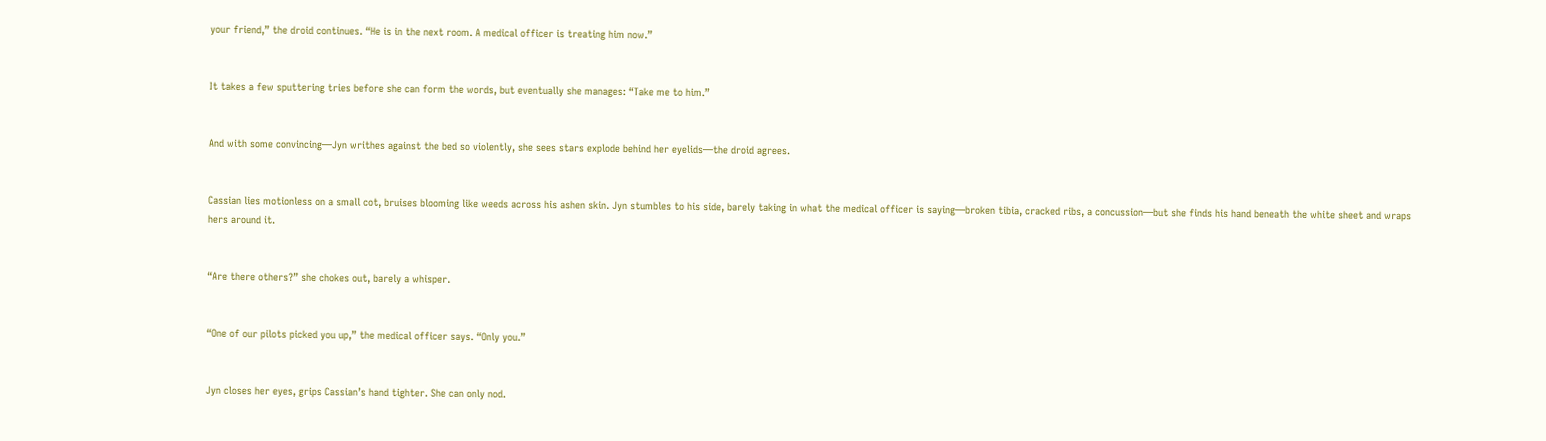your friend,” the droid continues. “He is in the next room. A medical officer is treating him now.”


It takes a few sputtering tries before she can form the words, but eventually she manages: “Take me to him.”


And with some convincing—Jyn writhes against the bed so violently, she sees stars explode behind her eyelids—the droid agrees.


Cassian lies motionless on a small cot, bruises blooming like weeds across his ashen skin. Jyn stumbles to his side, barely taking in what the medical officer is saying—broken tibia, cracked ribs, a concussion—but she finds his hand beneath the white sheet and wraps hers around it.


“Are there others?” she chokes out, barely a whisper.


“One of our pilots picked you up,” the medical officer says. “Only you.”


Jyn closes her eyes, grips Cassian’s hand tighter. She can only nod.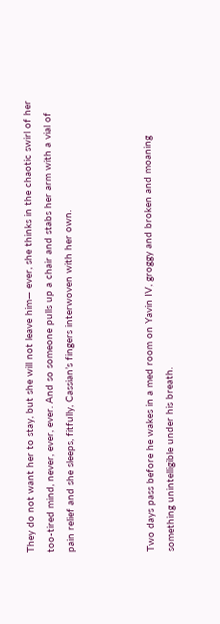They do not want her to stay, but she will not leave him— ever, she thinks in the chaotic swirl of her too-tired mind, never, ever, ever. And so someone pulls up a chair and stabs her arm with a vial of pain relief and she sleeps, fitfully, Cassian’s fingers interwoven with her own.



Two days pass before he wakes in a med room on Yavin IV, groggy and broken and moaning something unintelligible under his breath.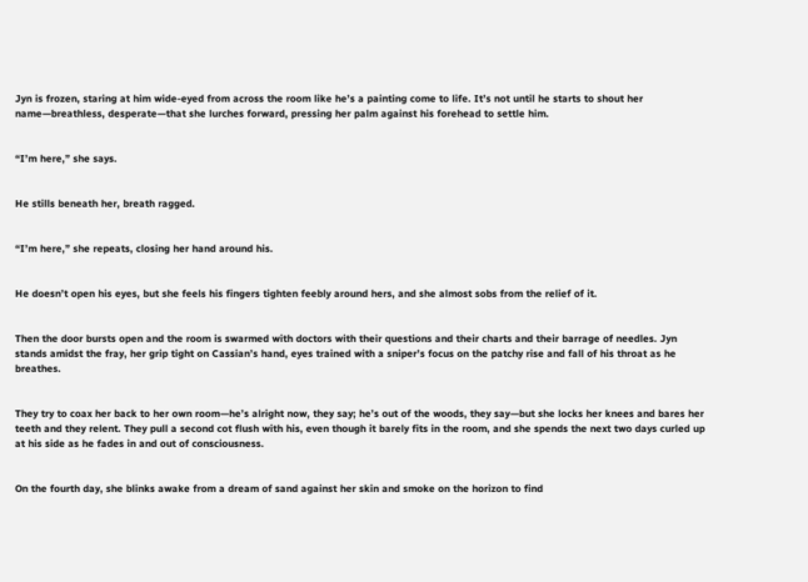Jyn is frozen, staring at him wide-eyed from across the room like he’s a painting come to life. It’s not until he starts to shout her name—breathless, desperate—that she lurches forward, pressing her palm against his forehead to settle him.


“I’m here,” she says.


He stills beneath her, breath ragged.


“I’m here,” she repeats, closing her hand around his.


He doesn’t open his eyes, but she feels his fingers tighten feebly around hers, and she almost sobs from the relief of it.


Then the door bursts open and the room is swarmed with doctors with their questions and their charts and their barrage of needles. Jyn stands amidst the fray, her grip tight on Cassian’s hand, eyes trained with a sniper’s focus on the patchy rise and fall of his throat as he breathes.


They try to coax her back to her own room—he’s alright now, they say; he’s out of the woods, they say—but she locks her knees and bares her teeth and they relent. They pull a second cot flush with his, even though it barely fits in the room, and she spends the next two days curled up at his side as he fades in and out of consciousness.


On the fourth day, she blinks awake from a dream of sand against her skin and smoke on the horizon to find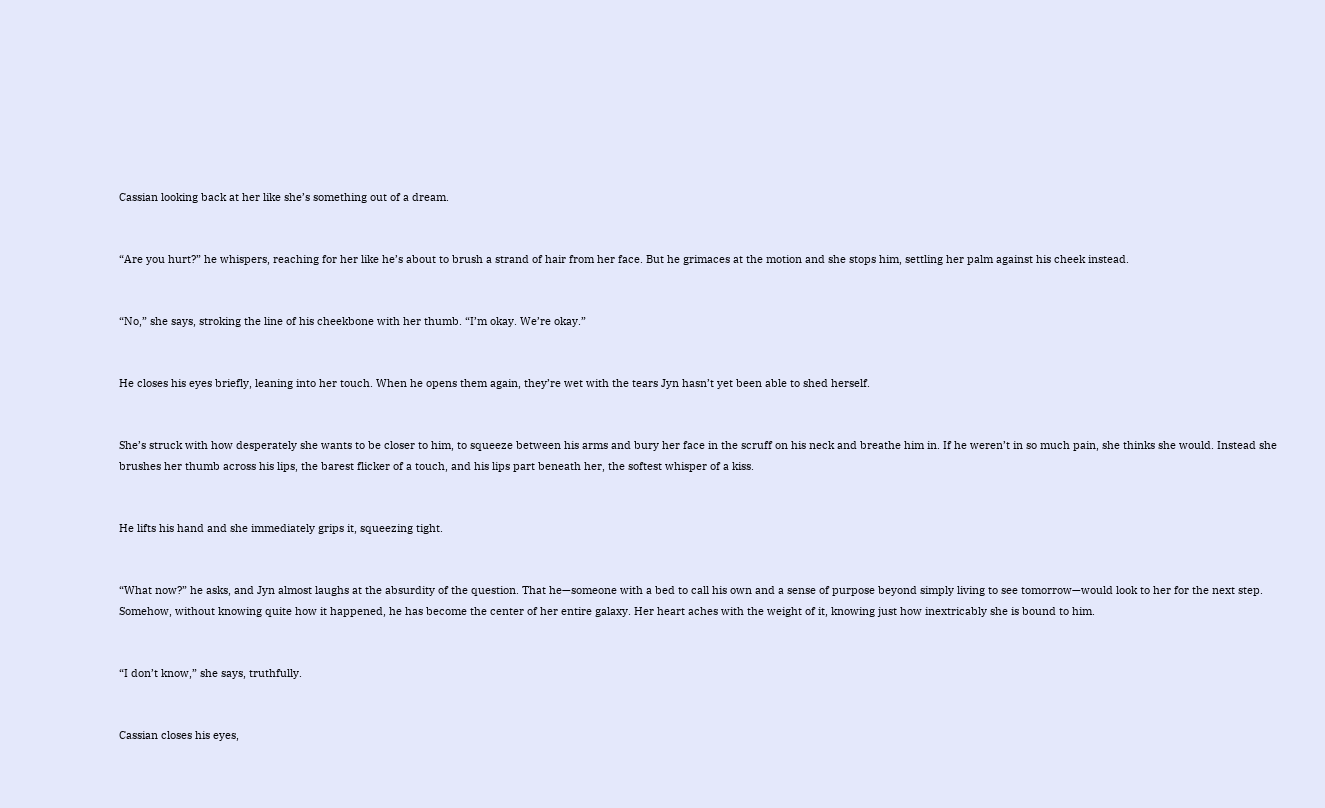Cassian looking back at her like she’s something out of a dream.


“Are you hurt?” he whispers, reaching for her like he’s about to brush a strand of hair from her face. But he grimaces at the motion and she stops him, settling her palm against his cheek instead.


“No,” she says, stroking the line of his cheekbone with her thumb. “I’m okay. We’re okay.”


He closes his eyes briefly, leaning into her touch. When he opens them again, they’re wet with the tears Jyn hasn’t yet been able to shed herself.


She’s struck with how desperately she wants to be closer to him, to squeeze between his arms and bury her face in the scruff on his neck and breathe him in. If he weren’t in so much pain, she thinks she would. Instead she brushes her thumb across his lips, the barest flicker of a touch, and his lips part beneath her, the softest whisper of a kiss.


He lifts his hand and she immediately grips it, squeezing tight.


“What now?” he asks, and Jyn almost laughs at the absurdity of the question. That he—someone with a bed to call his own and a sense of purpose beyond simply living to see tomorrow—would look to her for the next step. Somehow, without knowing quite how it happened, he has become the center of her entire galaxy. Her heart aches with the weight of it, knowing just how inextricably she is bound to him.


“I don’t know,” she says, truthfully.


Cassian closes his eyes,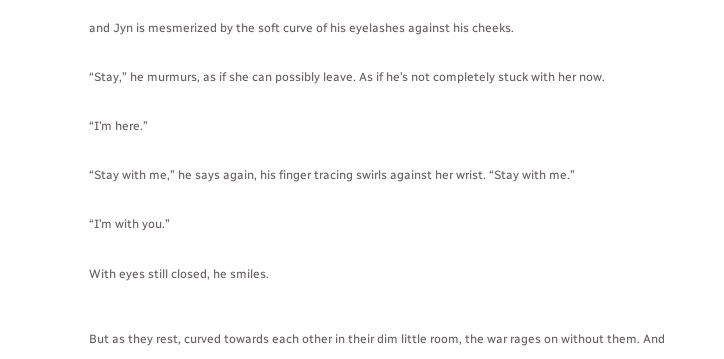and Jyn is mesmerized by the soft curve of his eyelashes against his cheeks.


“Stay,” he murmurs, as if she can possibly leave. As if he’s not completely stuck with her now.


“I’m here.”


“Stay with me,” he says again, his finger tracing swirls against her wrist. “Stay with me.”


“I’m with you.”


With eyes still closed, he smiles.



But as they rest, curved towards each other in their dim little room, the war rages on without them. And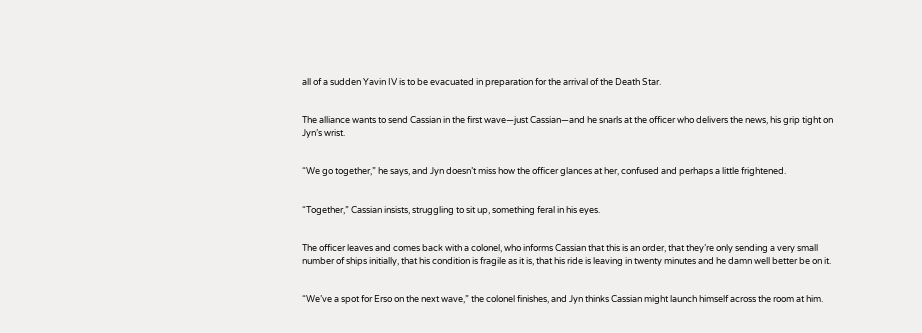all of a sudden Yavin IV is to be evacuated in preparation for the arrival of the Death Star.


The alliance wants to send Cassian in the first wave—just Cassian—and he snarls at the officer who delivers the news, his grip tight on Jyn’s wrist.


“We go together,” he says, and Jyn doesn’t miss how the officer glances at her, confused and perhaps a little frightened.


“Together,” Cassian insists, struggling to sit up, something feral in his eyes.


The officer leaves and comes back with a colonel, who informs Cassian that this is an order, that they’re only sending a very small number of ships initially, that his condition is fragile as it is, that his ride is leaving in twenty minutes and he damn well better be on it.


“We’ve a spot for Erso on the next wave,” the colonel finishes, and Jyn thinks Cassian might launch himself across the room at him.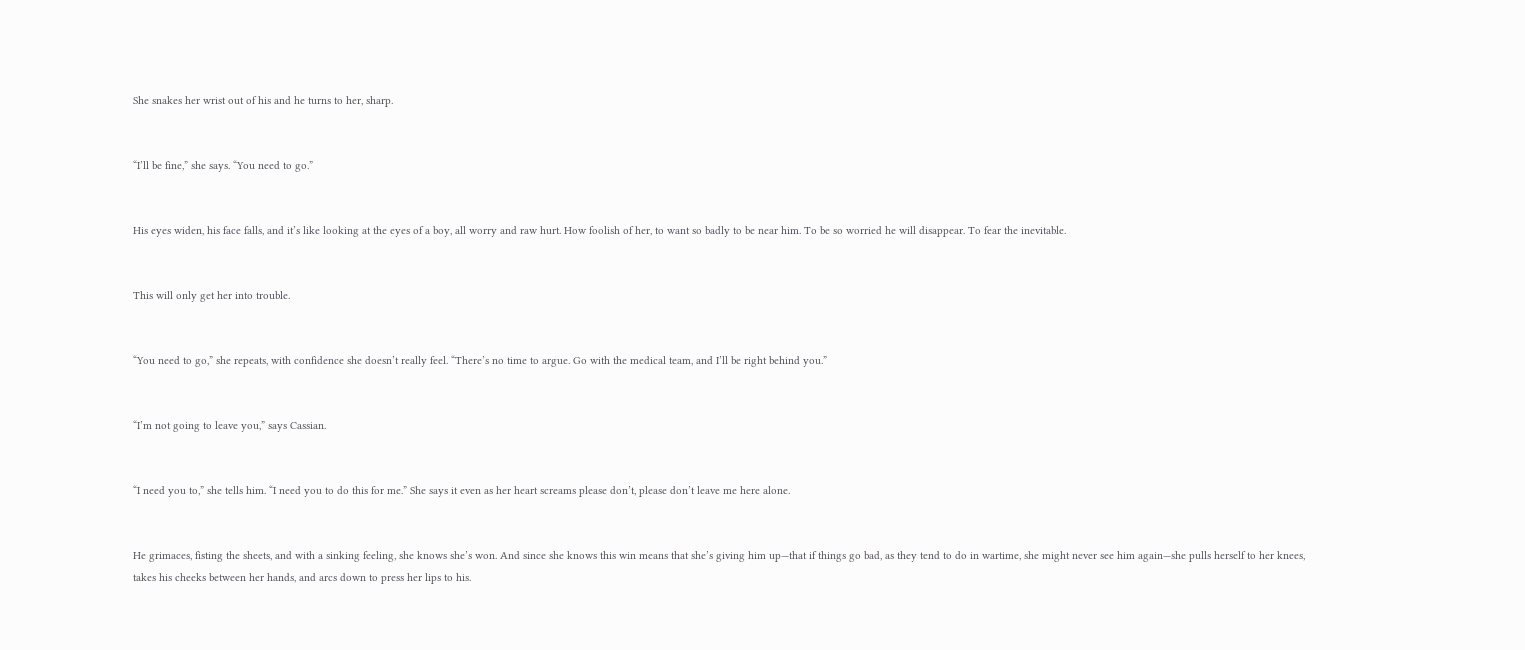She snakes her wrist out of his and he turns to her, sharp.


“I’ll be fine,” she says. “You need to go.”


His eyes widen, his face falls, and it’s like looking at the eyes of a boy, all worry and raw hurt. How foolish of her, to want so badly to be near him. To be so worried he will disappear. To fear the inevitable.


This will only get her into trouble.


“You need to go,” she repeats, with confidence she doesn’t really feel. “There’s no time to argue. Go with the medical team, and I’ll be right behind you.”


“I’m not going to leave you,” says Cassian.


“I need you to,” she tells him. “I need you to do this for me.” She says it even as her heart screams please don’t, please don’t leave me here alone.


He grimaces, fisting the sheets, and with a sinking feeling, she knows she’s won. And since she knows this win means that she’s giving him up—that if things go bad, as they tend to do in wartime, she might never see him again—she pulls herself to her knees, takes his cheeks between her hands, and arcs down to press her lips to his.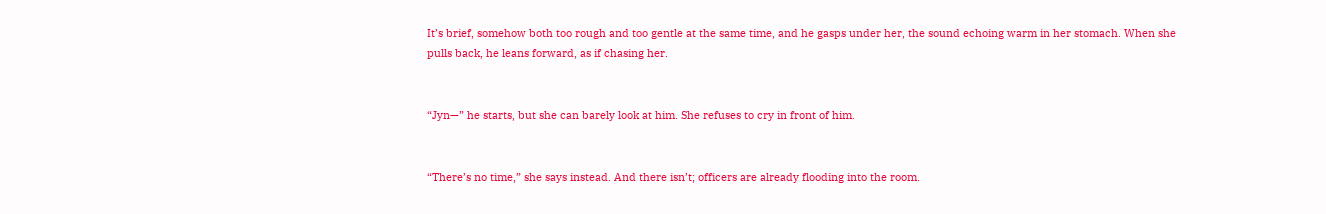It’s brief, somehow both too rough and too gentle at the same time, and he gasps under her, the sound echoing warm in her stomach. When she pulls back, he leans forward, as if chasing her.


“Jyn—” he starts, but she can barely look at him. She refuses to cry in front of him.


“There’s no time,” she says instead. And there isn’t; officers are already flooding into the room.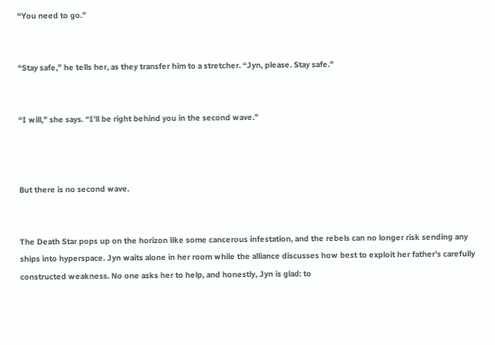“You need to go.”


“Stay safe,” he tells her, as they transfer him to a stretcher. “Jyn, please. Stay safe.”


“I will,” she says. “I’ll be right behind you in the second wave.”



But there is no second wave.


The Death Star pops up on the horizon like some cancerous infestation, and the rebels can no longer risk sending any ships into hyperspace. Jyn waits alone in her room while the alliance discusses how best to exploit her father’s carefully constructed weakness. No one asks her to help, and honestly, Jyn is glad: to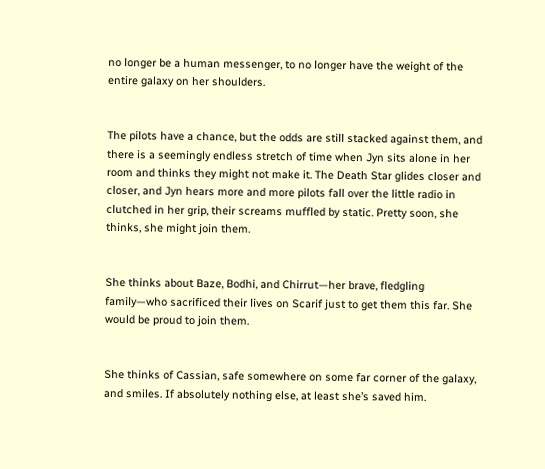no longer be a human messenger, to no longer have the weight of the entire galaxy on her shoulders.


The pilots have a chance, but the odds are still stacked against them, and there is a seemingly endless stretch of time when Jyn sits alone in her room and thinks they might not make it. The Death Star glides closer and closer, and Jyn hears more and more pilots fall over the little radio in clutched in her grip, their screams muffled by static. Pretty soon, she thinks, she might join them.


She thinks about Baze, Bodhi, and Chirrut—her brave, fledgling family—who sacrificed their lives on Scarif just to get them this far. She would be proud to join them.


She thinks of Cassian, safe somewhere on some far corner of the galaxy, and smiles. If absolutely nothing else, at least she’s saved him.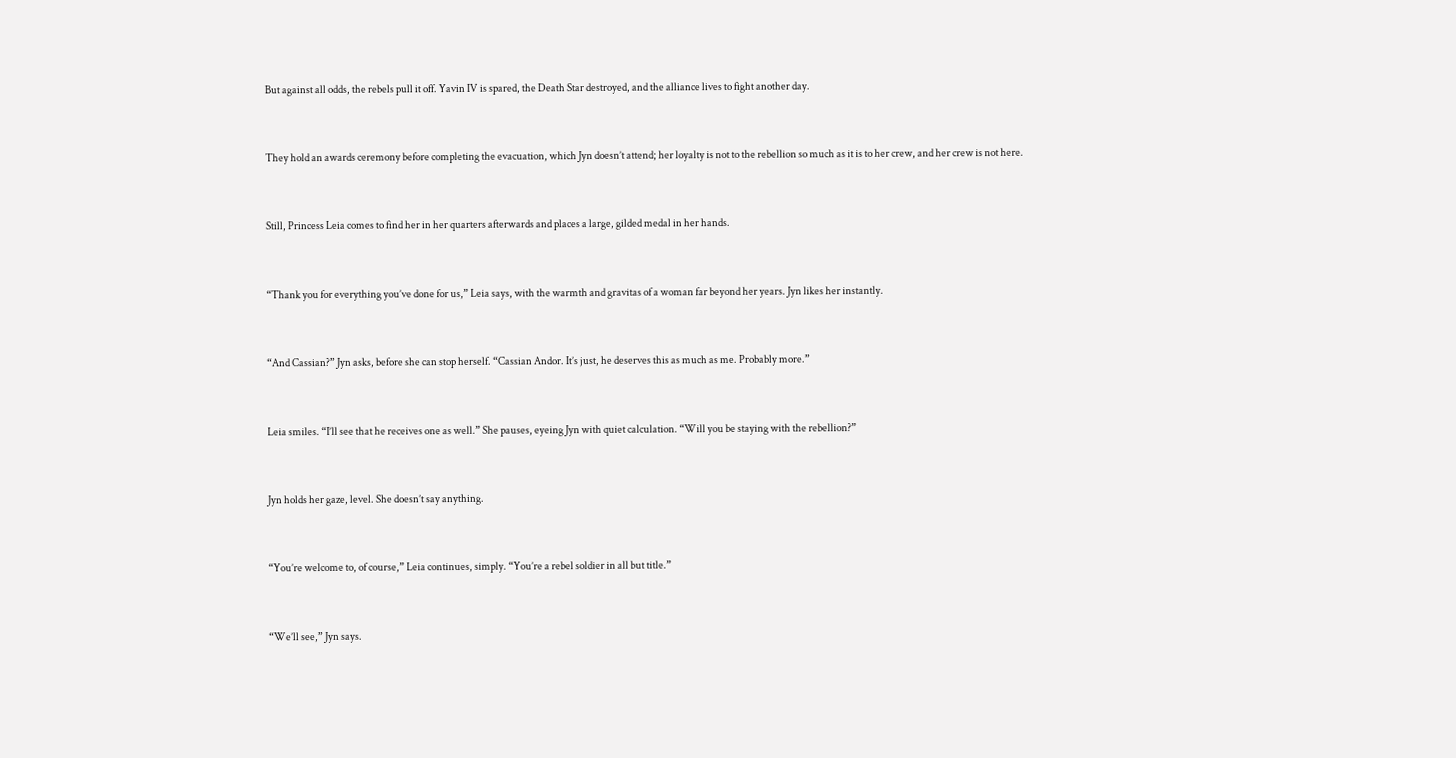But against all odds, the rebels pull it off. Yavin IV is spared, the Death Star destroyed, and the alliance lives to fight another day.


They hold an awards ceremony before completing the evacuation, which Jyn doesn’t attend; her loyalty is not to the rebellion so much as it is to her crew, and her crew is not here.


Still, Princess Leia comes to find her in her quarters afterwards and places a large, gilded medal in her hands.


“Thank you for everything you’ve done for us,” Leia says, with the warmth and gravitas of a woman far beyond her years. Jyn likes her instantly.


“And Cassian?” Jyn asks, before she can stop herself. “Cassian Andor. It’s just, he deserves this as much as me. Probably more.”


Leia smiles. “I’ll see that he receives one as well.” She pauses, eyeing Jyn with quiet calculation. “Will you be staying with the rebellion?”


Jyn holds her gaze, level. She doesn’t say anything.


“You’re welcome to, of course,” Leia continues, simply. “You’re a rebel soldier in all but title.”


“We’ll see,” Jyn says.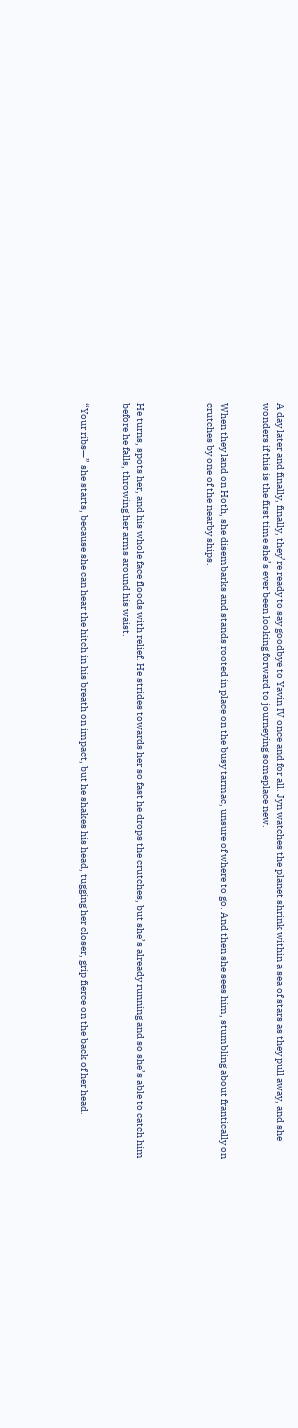A day later and finally, finally, they’re ready to say goodbye to Yavin IV once and for all. Jyn watches the planet shrink within a sea of stars as they pull away, and she wonders if this is the first time she’s ever been looking forward to journeying someplace new.


When they land on Hoth, she disembarks and stands rooted in place on the busy tarmac, unsure of where to go. And then she sees him, stumbling about frantically on crutches by one of the nearby ships.




He turns, spots her, and his whole face floods with relief. He strides towards her so fast he drops the crutches, but she’s already running and so she’s able to catch him before he falls, throwing her arms around his waist.


“Your ribs—” she starts, because she can hear the hitch in his breath on impact, but he shakes his head, tugging her closer, grip fierce on the back of her head.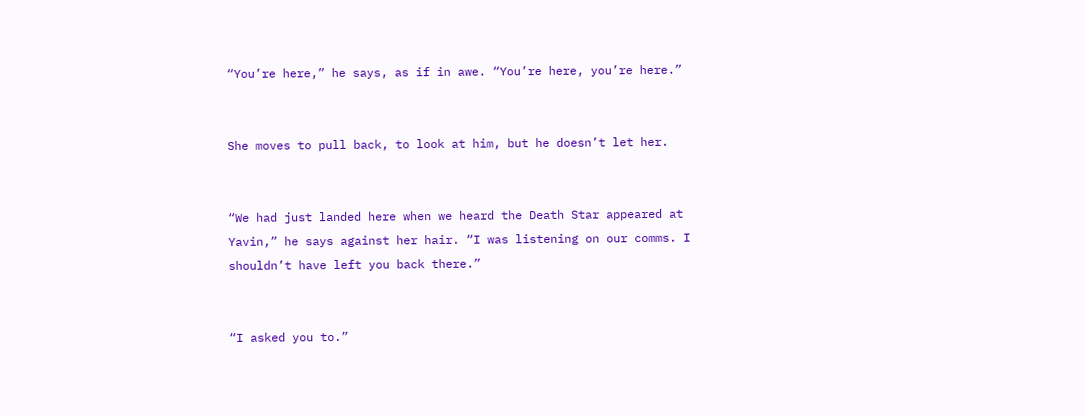“You’re here,” he says, as if in awe. “You’re here, you’re here.”


She moves to pull back, to look at him, but he doesn’t let her.


“We had just landed here when we heard the Death Star appeared at Yavin,” he says against her hair. “I was listening on our comms. I shouldn’t have left you back there.”


“I asked you to.”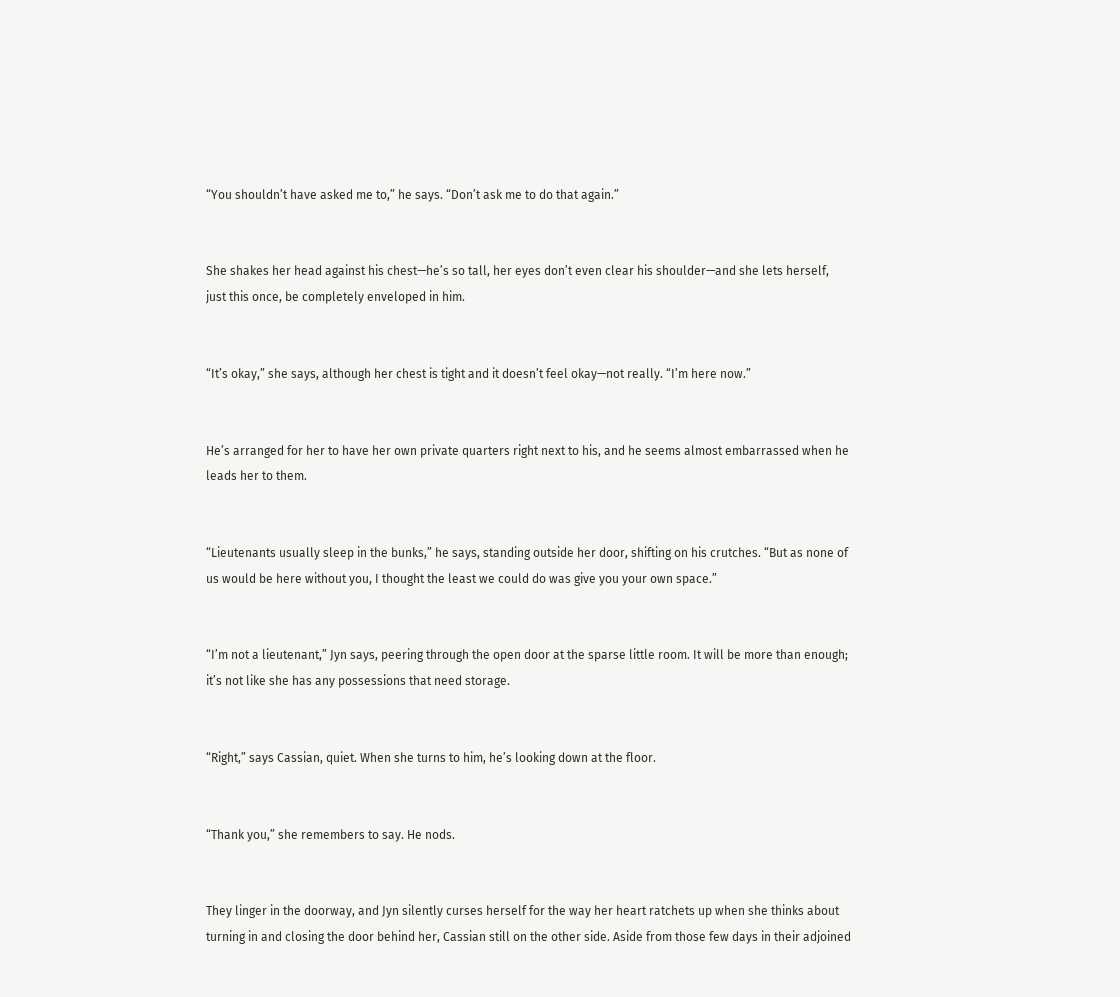“You shouldn’t have asked me to,” he says. “Don’t ask me to do that again.”


She shakes her head against his chest—he’s so tall, her eyes don’t even clear his shoulder—and she lets herself, just this once, be completely enveloped in him.


“It’s okay,” she says, although her chest is tight and it doesn’t feel okay—not really. “I’m here now.”


He’s arranged for her to have her own private quarters right next to his, and he seems almost embarrassed when he leads her to them.


“Lieutenants usually sleep in the bunks,” he says, standing outside her door, shifting on his crutches. “But as none of us would be here without you, I thought the least we could do was give you your own space.”


“I’m not a lieutenant,” Jyn says, peering through the open door at the sparse little room. It will be more than enough; it’s not like she has any possessions that need storage.


“Right,” says Cassian, quiet. When she turns to him, he’s looking down at the floor.


“Thank you,” she remembers to say. He nods.


They linger in the doorway, and Jyn silently curses herself for the way her heart ratchets up when she thinks about turning in and closing the door behind her, Cassian still on the other side. Aside from those few days in their adjoined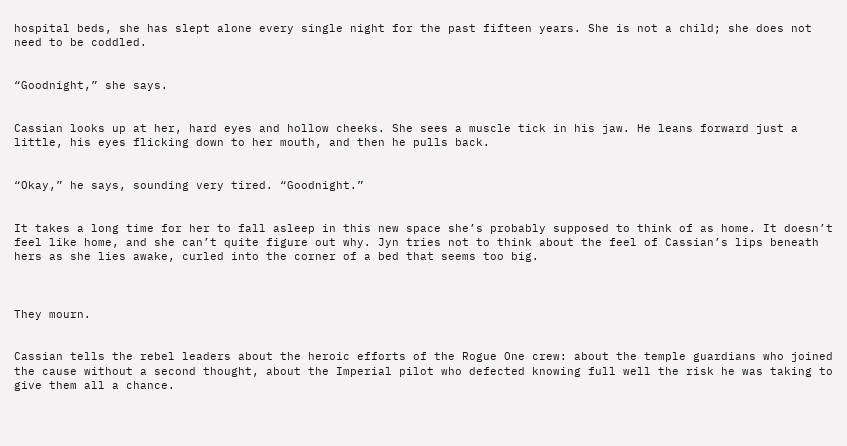hospital beds, she has slept alone every single night for the past fifteen years. She is not a child; she does not need to be coddled.


“Goodnight,” she says.


Cassian looks up at her, hard eyes and hollow cheeks. She sees a muscle tick in his jaw. He leans forward just a little, his eyes flicking down to her mouth, and then he pulls back.


“Okay,” he says, sounding very tired. “Goodnight.”


It takes a long time for her to fall asleep in this new space she’s probably supposed to think of as home. It doesn’t feel like home, and she can’t quite figure out why. Jyn tries not to think about the feel of Cassian’s lips beneath hers as she lies awake, curled into the corner of a bed that seems too big.



They mourn.


Cassian tells the rebel leaders about the heroic efforts of the Rogue One crew: about the temple guardians who joined the cause without a second thought, about the Imperial pilot who defected knowing full well the risk he was taking to give them all a chance.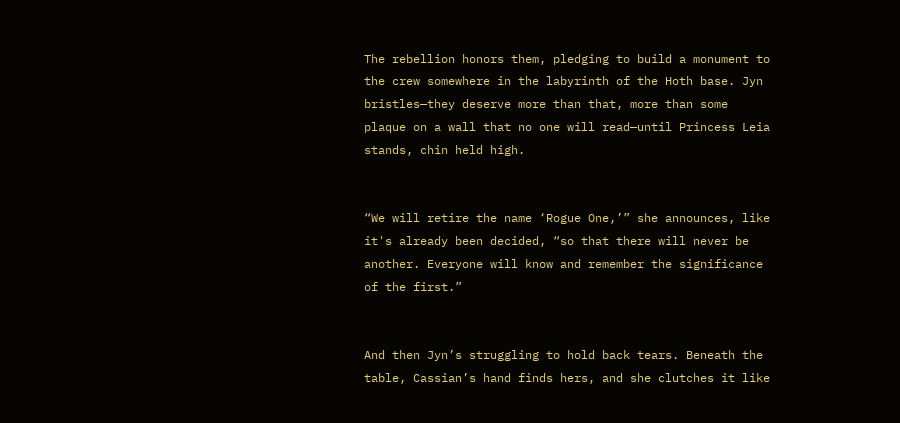The rebellion honors them, pledging to build a monument to the crew somewhere in the labyrinth of the Hoth base. Jyn bristles—they deserve more than that, more than some plaque on a wall that no one will read—until Princess Leia stands, chin held high.


“We will retire the name ‘Rogue One,’” she announces, like it's already been decided, “so that there will never be another. Everyone will know and remember the significance of the first.”


And then Jyn’s struggling to hold back tears. Beneath the table, Cassian’s hand finds hers, and she clutches it like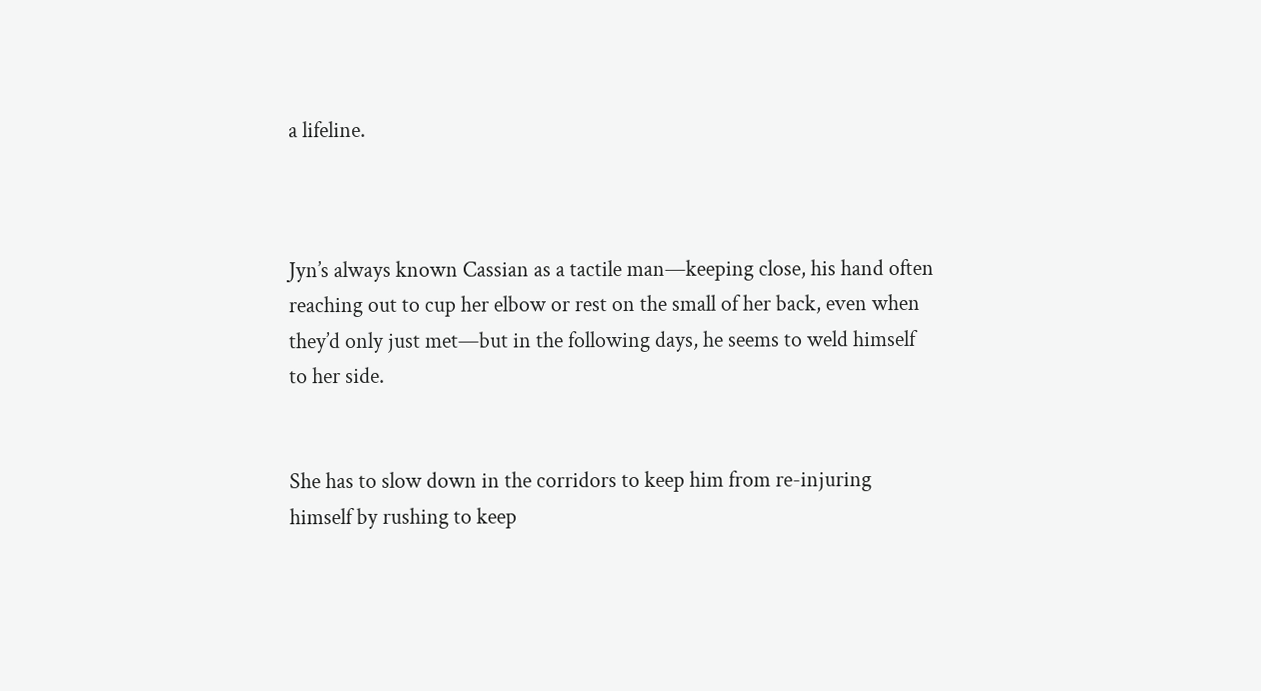a lifeline.



Jyn’s always known Cassian as a tactile man—keeping close, his hand often reaching out to cup her elbow or rest on the small of her back, even when they’d only just met—but in the following days, he seems to weld himself to her side.


She has to slow down in the corridors to keep him from re-injuring himself by rushing to keep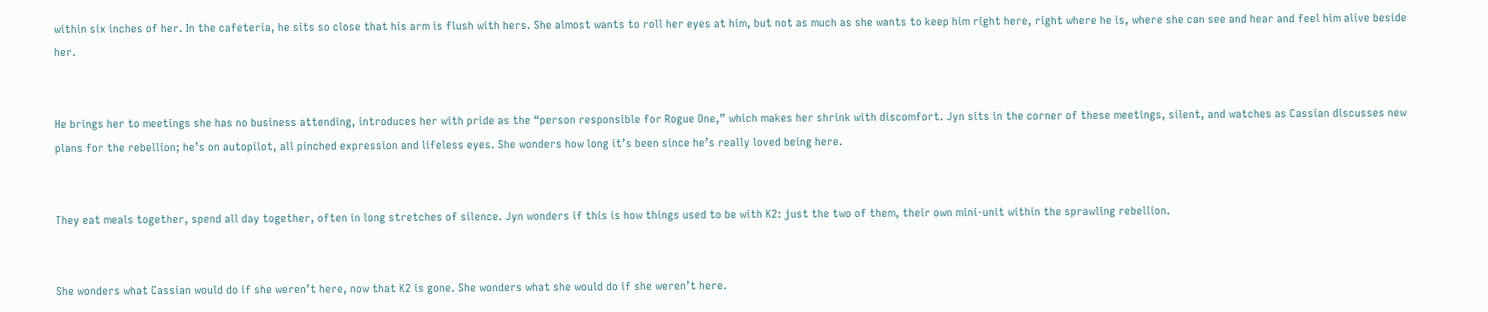within six inches of her. In the cafeteria, he sits so close that his arm is flush with hers. She almost wants to roll her eyes at him, but not as much as she wants to keep him right here, right where he is, where she can see and hear and feel him alive beside her.


He brings her to meetings she has no business attending, introduces her with pride as the “person responsible for Rogue One,” which makes her shrink with discomfort. Jyn sits in the corner of these meetings, silent, and watches as Cassian discusses new plans for the rebellion; he’s on autopilot, all pinched expression and lifeless eyes. She wonders how long it’s been since he’s really loved being here.


They eat meals together, spend all day together, often in long stretches of silence. Jyn wonders if this is how things used to be with K2: just the two of them, their own mini-unit within the sprawling rebellion.


She wonders what Cassian would do if she weren’t here, now that K2 is gone. She wonders what she would do if she weren’t here.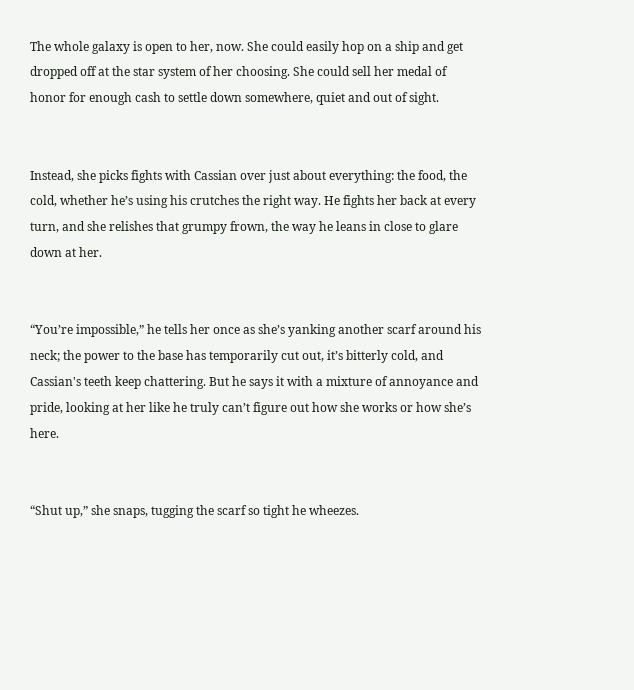The whole galaxy is open to her, now. She could easily hop on a ship and get dropped off at the star system of her choosing. She could sell her medal of honor for enough cash to settle down somewhere, quiet and out of sight.


Instead, she picks fights with Cassian over just about everything: the food, the cold, whether he’s using his crutches the right way. He fights her back at every turn, and she relishes that grumpy frown, the way he leans in close to glare down at her.


“You’re impossible,” he tells her once as she’s yanking another scarf around his neck; the power to the base has temporarily cut out, it’s bitterly cold, and Cassian's teeth keep chattering. But he says it with a mixture of annoyance and pride, looking at her like he truly can’t figure out how she works or how she’s here.


“Shut up,” she snaps, tugging the scarf so tight he wheezes.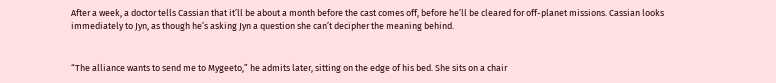After a week, a doctor tells Cassian that it’ll be about a month before the cast comes off, before he’ll be cleared for off-planet missions. Cassian looks immediately to Jyn, as though he’s asking Jyn a question she can’t decipher the meaning behind.


“The alliance wants to send me to Mygeeto,” he admits later, sitting on the edge of his bed. She sits on a chair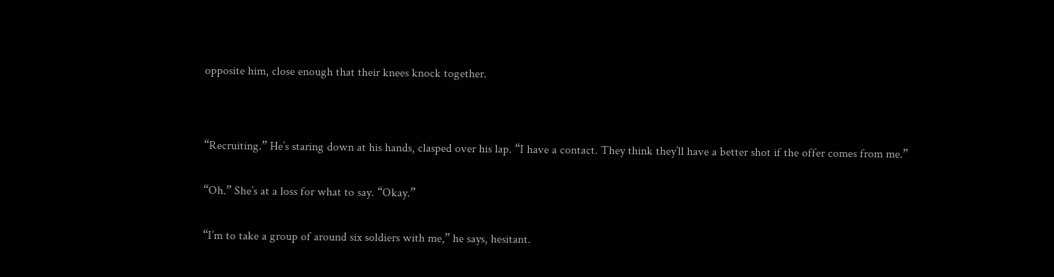opposite him, close enough that their knees knock together.




“Recruiting.” He’s staring down at his hands, clasped over his lap. “I have a contact. They think they’ll have a better shot if the offer comes from me.”


“Oh.” She’s at a loss for what to say. “Okay.”


“I’m to take a group of around six soldiers with me,” he says, hesitant.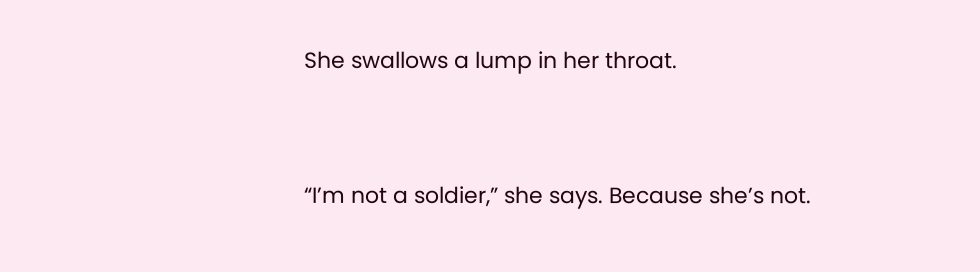She swallows a lump in her throat.


“I’m not a soldier,” she says. Because she’s not.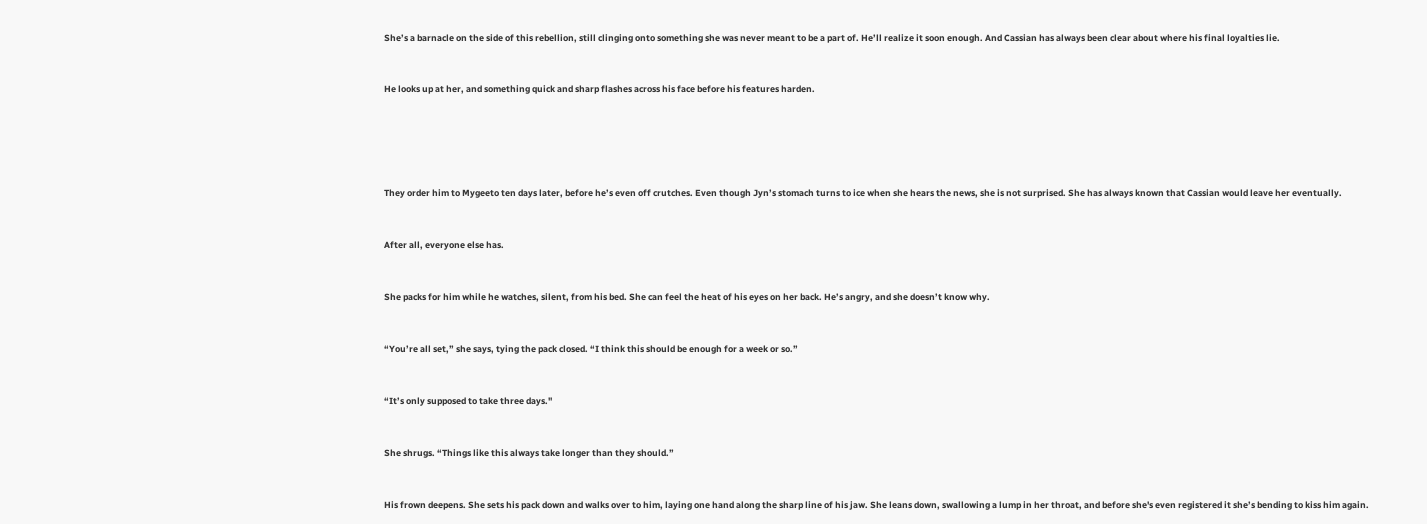She’s a barnacle on the side of this rebellion, still clinging onto something she was never meant to be a part of. He’ll realize it soon enough. And Cassian has always been clear about where his final loyalties lie.


He looks up at her, and something quick and sharp flashes across his face before his features harden.





They order him to Mygeeto ten days later, before he’s even off crutches. Even though Jyn’s stomach turns to ice when she hears the news, she is not surprised. She has always known that Cassian would leave her eventually.


After all, everyone else has.


She packs for him while he watches, silent, from his bed. She can feel the heat of his eyes on her back. He’s angry, and she doesn’t know why.


“You’re all set,” she says, tying the pack closed. “I think this should be enough for a week or so.”


“It’s only supposed to take three days."


She shrugs. “Things like this always take longer than they should.”


His frown deepens. She sets his pack down and walks over to him, laying one hand along the sharp line of his jaw. She leans down, swallowing a lump in her throat, and before she's even registered it she’s bending to kiss him again.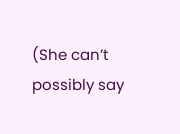(She can’t possibly say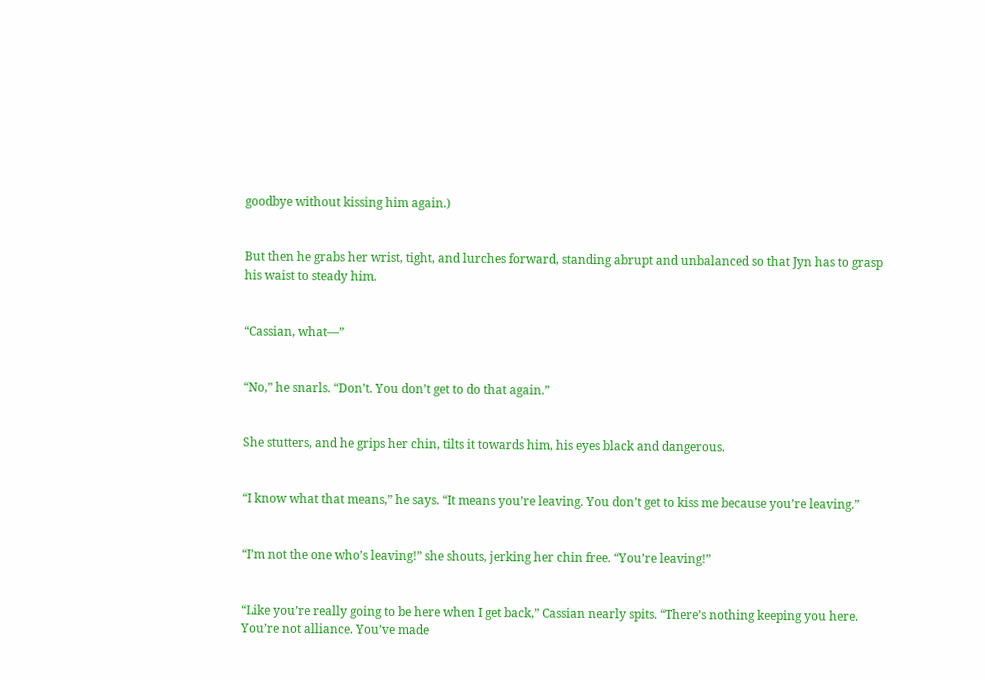goodbye without kissing him again.)


But then he grabs her wrist, tight, and lurches forward, standing abrupt and unbalanced so that Jyn has to grasp his waist to steady him.


“Cassian, what—”


“No,” he snarls. “Don’t. You don’t get to do that again.”


She stutters, and he grips her chin, tilts it towards him, his eyes black and dangerous.


“I know what that means,” he says. “It means you’re leaving. You don’t get to kiss me because you’re leaving.”


“I’m not the one who’s leaving!” she shouts, jerking her chin free. “You’re leaving!”


“Like you’re really going to be here when I get back,” Cassian nearly spits. “There’s nothing keeping you here. You’re not alliance. You’ve made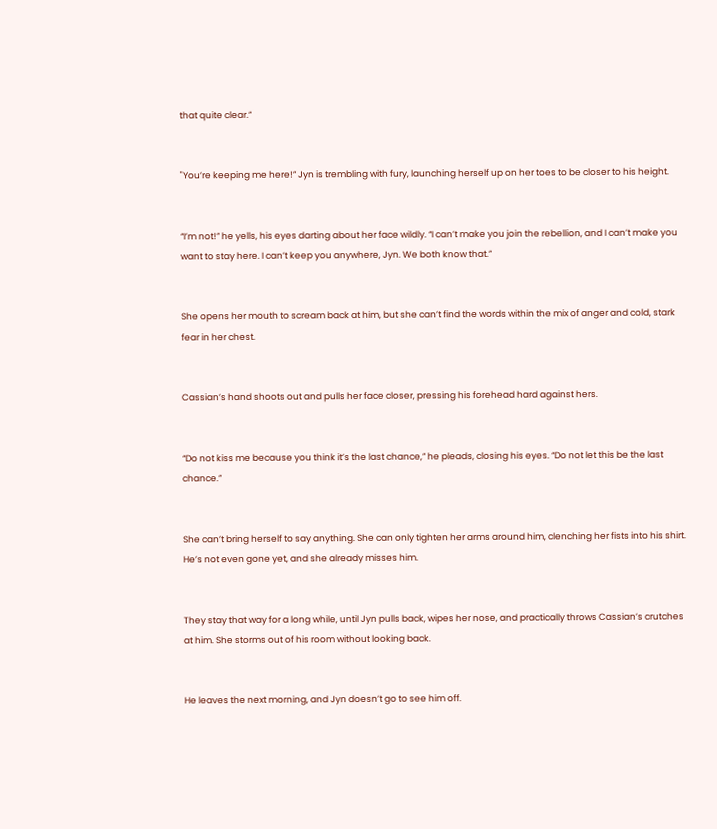that quite clear.”


"You’re keeping me here!” Jyn is trembling with fury, launching herself up on her toes to be closer to his height.


“I’m not!” he yells, his eyes darting about her face wildly. “I can’t make you join the rebellion, and I can’t make you want to stay here. I can’t keep you anywhere, Jyn. We both know that.”


She opens her mouth to scream back at him, but she can’t find the words within the mix of anger and cold, stark fear in her chest.


Cassian’s hand shoots out and pulls her face closer, pressing his forehead hard against hers.


“Do not kiss me because you think it’s the last chance,” he pleads, closing his eyes. “Do not let this be the last chance.”


She can’t bring herself to say anything. She can only tighten her arms around him, clenching her fists into his shirt. He’s not even gone yet, and she already misses him.


They stay that way for a long while, until Jyn pulls back, wipes her nose, and practically throws Cassian’s crutches at him. She storms out of his room without looking back.


He leaves the next morning, and Jyn doesn’t go to see him off.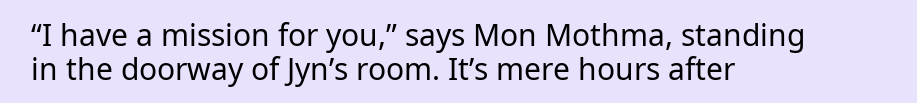“I have a mission for you,” says Mon Mothma, standing in the doorway of Jyn’s room. It’s mere hours after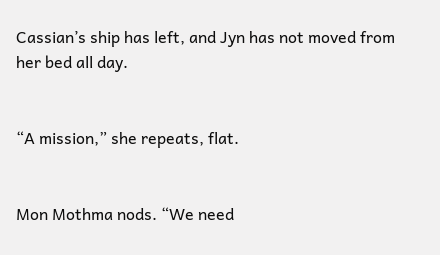Cassian’s ship has left, and Jyn has not moved from her bed all day.


“A mission,” she repeats, flat.


Mon Mothma nods. “We need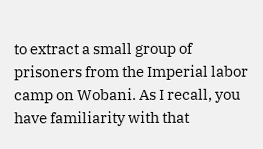to extract a small group of prisoners from the Imperial labor camp on Wobani. As I recall, you have familiarity with that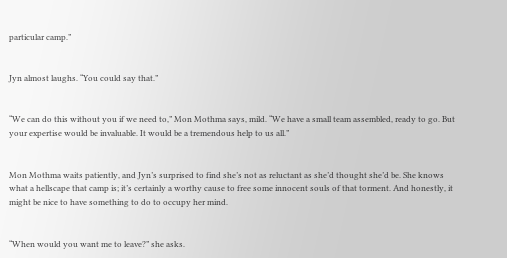particular camp.”


Jyn almost laughs. “You could say that.”


“We can do this without you if we need to,” Mon Mothma says, mild. “We have a small team assembled, ready to go. But your expertise would be invaluable. It would be a tremendous help to us all.”


Mon Mothma waits patiently, and Jyn’s surprised to find she’s not as reluctant as she’d thought she’d be. She knows what a hellscape that camp is; it’s certainly a worthy cause to free some innocent souls of that torment. And honestly, it might be nice to have something to do to occupy her mind.


“When would you want me to leave?” she asks.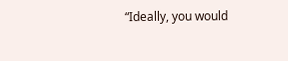“Ideally, you would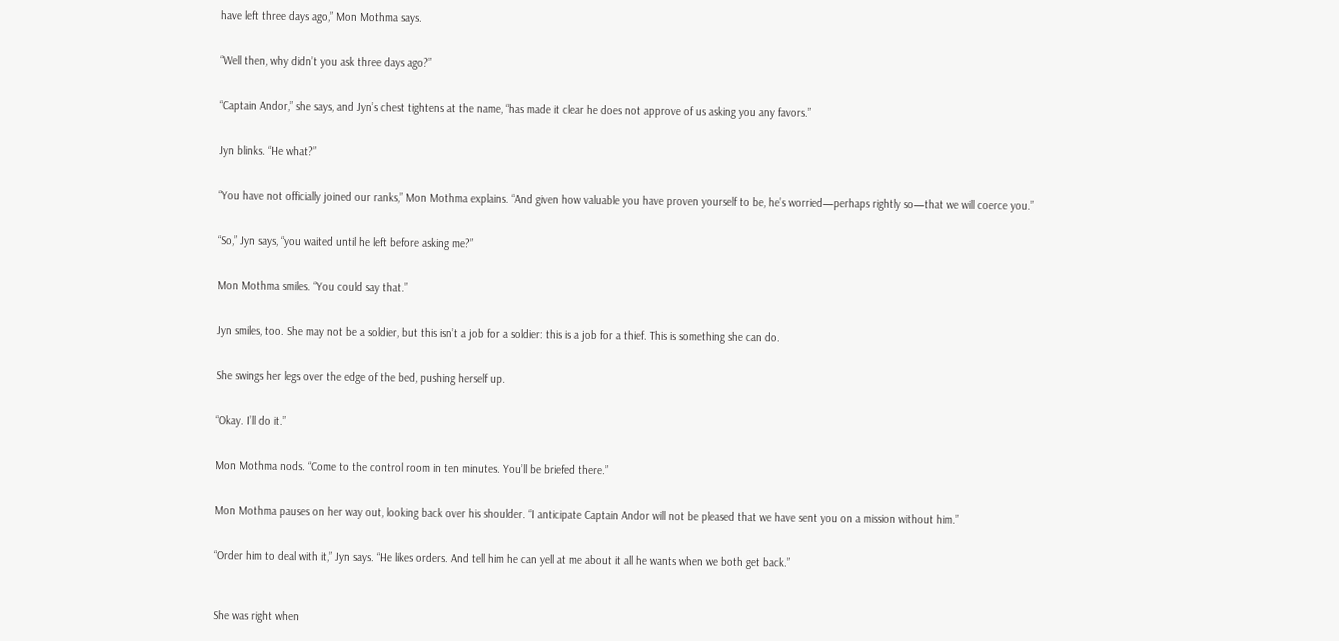have left three days ago,” Mon Mothma says.


“Well then, why didn’t you ask three days ago?”


“Captain Andor,” she says, and Jyn’s chest tightens at the name, “has made it clear he does not approve of us asking you any favors.”


Jyn blinks. “He what?”


“You have not officially joined our ranks,” Mon Mothma explains. “And given how valuable you have proven yourself to be, he’s worried—perhaps rightly so—that we will coerce you.”


“So,” Jyn says, “you waited until he left before asking me?”


Mon Mothma smiles. “You could say that.”


Jyn smiles, too. She may not be a soldier, but this isn’t a job for a soldier: this is a job for a thief. This is something she can do.


She swings her legs over the edge of the bed, pushing herself up.


“Okay. I’ll do it.”


Mon Mothma nods. “Come to the control room in ten minutes. You’ll be briefed there.”


Mon Mothma pauses on her way out, looking back over his shoulder. “I anticipate Captain Andor will not be pleased that we have sent you on a mission without him.”


“Order him to deal with it,” Jyn says. “He likes orders. And tell him he can yell at me about it all he wants when we both get back.”



She was right when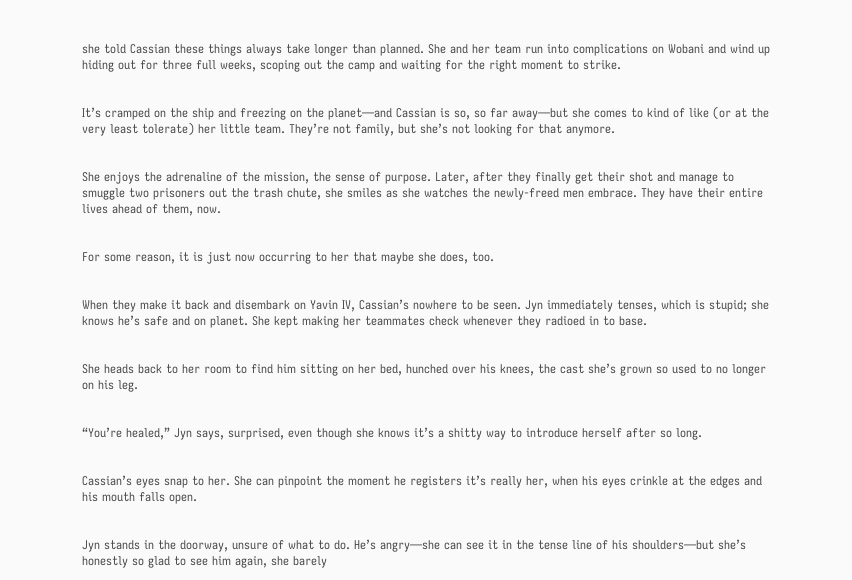she told Cassian these things always take longer than planned. She and her team run into complications on Wobani and wind up hiding out for three full weeks, scoping out the camp and waiting for the right moment to strike.


It’s cramped on the ship and freezing on the planet—and Cassian is so, so far away—but she comes to kind of like (or at the very least tolerate) her little team. They’re not family, but she’s not looking for that anymore.


She enjoys the adrenaline of the mission, the sense of purpose. Later, after they finally get their shot and manage to smuggle two prisoners out the trash chute, she smiles as she watches the newly-freed men embrace. They have their entire lives ahead of them, now.


For some reason, it is just now occurring to her that maybe she does, too.


When they make it back and disembark on Yavin IV, Cassian’s nowhere to be seen. Jyn immediately tenses, which is stupid; she knows he’s safe and on planet. She kept making her teammates check whenever they radioed in to base.


She heads back to her room to find him sitting on her bed, hunched over his knees, the cast she’s grown so used to no longer on his leg.


“You’re healed,” Jyn says, surprised, even though she knows it’s a shitty way to introduce herself after so long.


Cassian’s eyes snap to her. She can pinpoint the moment he registers it’s really her, when his eyes crinkle at the edges and his mouth falls open.


Jyn stands in the doorway, unsure of what to do. He’s angry—she can see it in the tense line of his shoulders—but she’s honestly so glad to see him again, she barely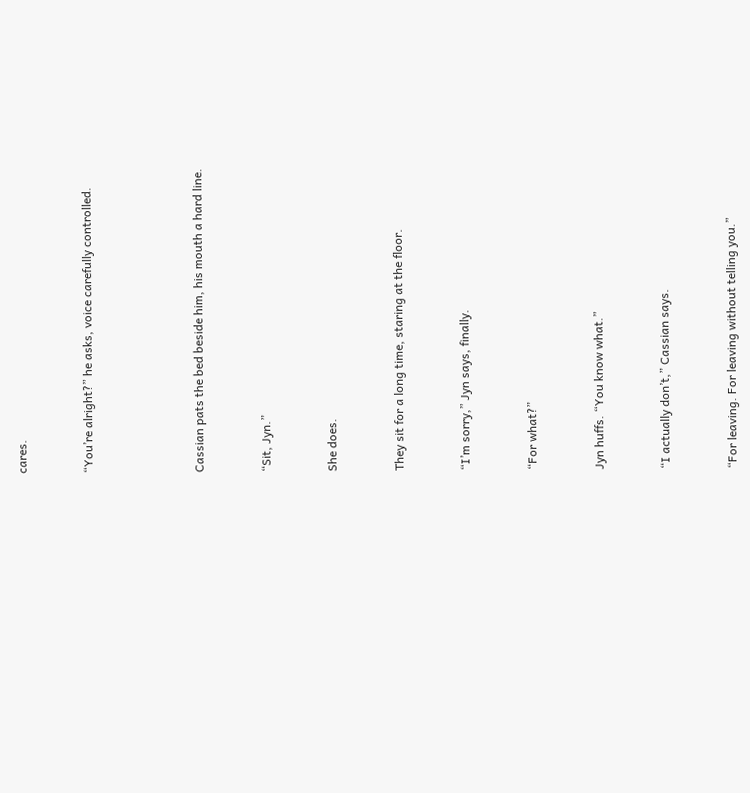cares.


“You’re alright?” he asks, voice carefully controlled.




Cassian pats the bed beside him, his mouth a hard line.


“Sit, Jyn.”


She does.


They sit for a long time, staring at the floor.


“I’m sorry,” Jyn says, finally.


“For what?”


Jyn huffs. “You know what.”


“I actually don’t,” Cassian says.


“For leaving. For leaving without telling you.”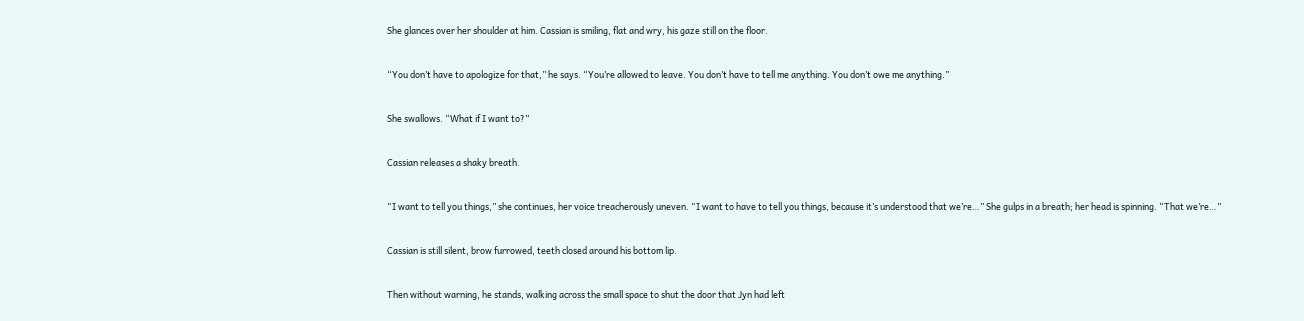She glances over her shoulder at him. Cassian is smiling, flat and wry, his gaze still on the floor.


“You don’t have to apologize for that,” he says. “You’re allowed to leave. You don’t have to tell me anything. You don’t owe me anything.”


She swallows. “What if I want to?”


Cassian releases a shaky breath.


“I want to tell you things,” she continues, her voice treacherously uneven. “I want to have to tell you things, because it’s understood that we’re…” She gulps in a breath; her head is spinning. “That we’re…”


Cassian is still silent, brow furrowed, teeth closed around his bottom lip.


Then without warning, he stands, walking across the small space to shut the door that Jyn had left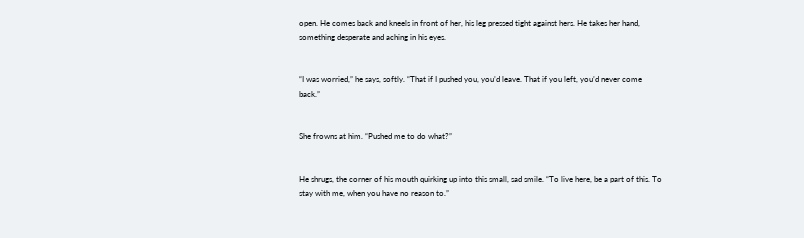open. He comes back and kneels in front of her, his leg pressed tight against hers. He takes her hand, something desperate and aching in his eyes.


“I was worried,” he says, softly. “That if I pushed you, you’d leave. That if you left, you’d never come back.”


She frowns at him. “Pushed me to do what?”


He shrugs, the corner of his mouth quirking up into this small, sad smile. “To live here, be a part of this. To stay with me, when you have no reason to.”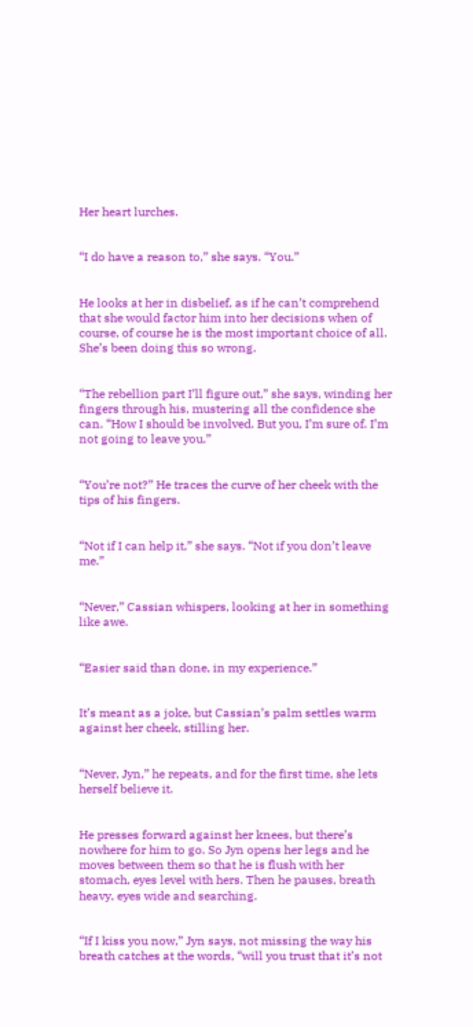Her heart lurches.


“I do have a reason to,” she says. “You.”


He looks at her in disbelief, as if he can’t comprehend that she would factor him into her decisions when of course, of course he is the most important choice of all. She’s been doing this so wrong.


“The rebellion part I’ll figure out,” she says, winding her fingers through his, mustering all the confidence she can. “How I should be involved. But you, I’m sure of. I’m not going to leave you.”


“You’re not?” He traces the curve of her cheek with the tips of his fingers.


“Not if I can help it,” she says. “Not if you don’t leave me.”


“Never,” Cassian whispers, looking at her in something like awe.


“Easier said than done, in my experience.”


It’s meant as a joke, but Cassian’s palm settles warm against her cheek, stilling her.


“Never, Jyn,” he repeats, and for the first time, she lets herself believe it.


He presses forward against her knees, but there’s nowhere for him to go. So Jyn opens her legs and he moves between them so that he is flush with her stomach, eyes level with hers. Then he pauses, breath heavy, eyes wide and searching.


“If I kiss you now,” Jyn says, not missing the way his breath catches at the words, “will you trust that it’s not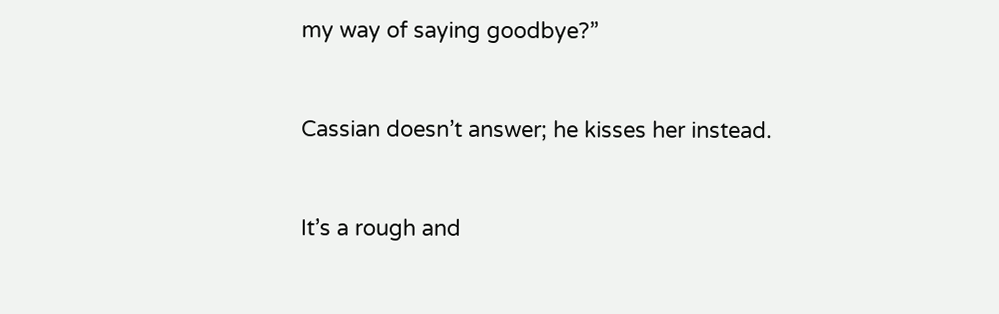my way of saying goodbye?”


Cassian doesn’t answer; he kisses her instead.


It’s a rough and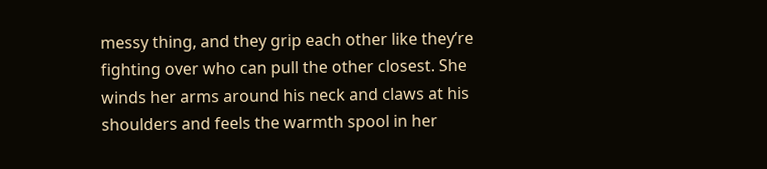messy thing, and they grip each other like they’re fighting over who can pull the other closest. She winds her arms around his neck and claws at his shoulders and feels the warmth spool in her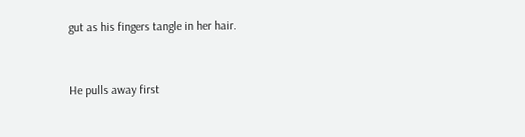gut as his fingers tangle in her hair.


He pulls away first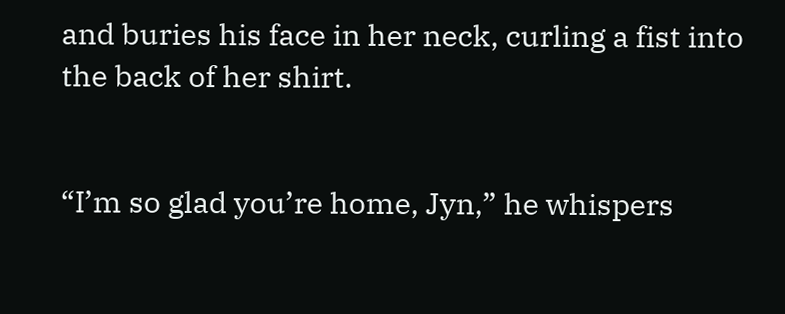and buries his face in her neck, curling a fist into the back of her shirt.


“I’m so glad you’re home, Jyn,” he whispers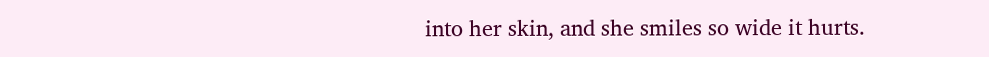into her skin, and she smiles so wide it hurts.